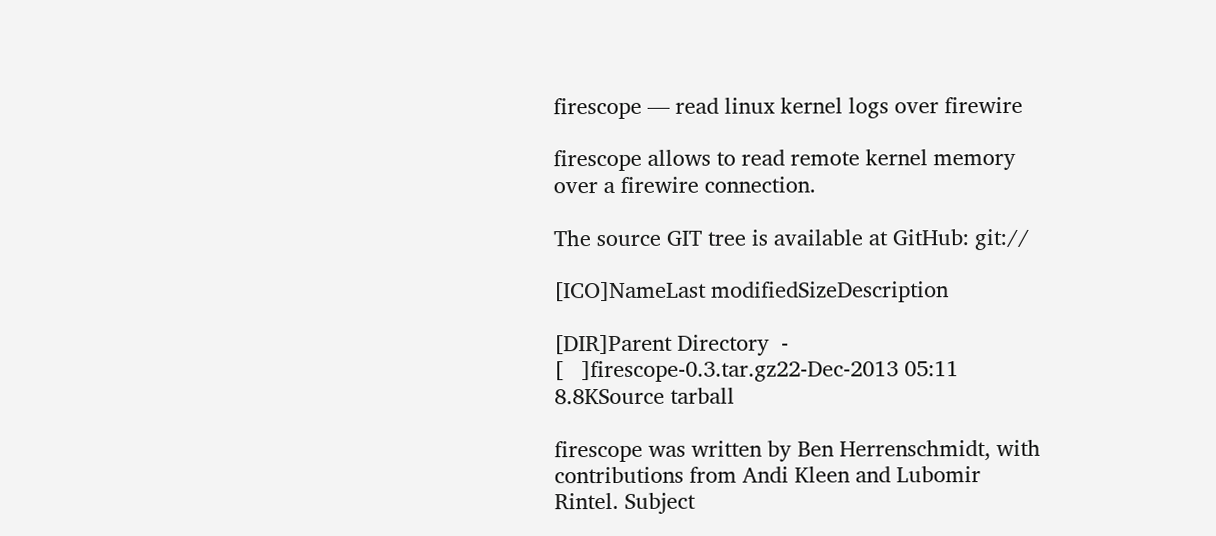firescope — read linux kernel logs over firewire

firescope allows to read remote kernel memory over a firewire connection.

The source GIT tree is available at GitHub: git://

[ICO]NameLast modifiedSizeDescription

[DIR]Parent Directory  -
[   ]firescope-0.3.tar.gz22-Dec-2013 05:11 8.8KSource tarball

firescope was written by Ben Herrenschmidt, with contributions from Andi Kleen and Lubomir Rintel. Subject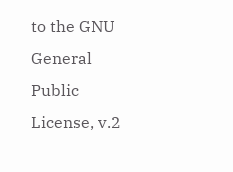to the GNU General Public License, v.2